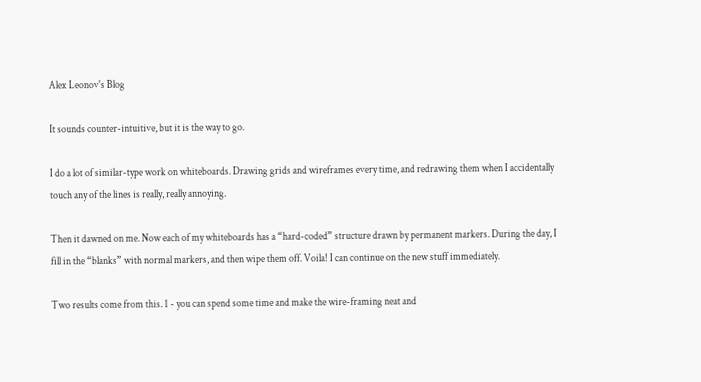Alex Leonov's Blog

It sounds counter-intuitive, but it is the way to go.

I do a lot of similar-type work on whiteboards. Drawing grids and wireframes every time, and redrawing them when I accidentally touch any of the lines is really, really annoying.

Then it dawned on me. Now each of my whiteboards has a “hard-coded” structure drawn by permanent markers. During the day, I fill in the “blanks” with normal markers, and then wipe them off. Voila! I can continue on the new stuff immediately.

Two results come from this. 1 - you can spend some time and make the wire-framing neat and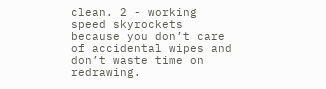clean. 2 - working speed skyrockets because you don’t care of accidental wipes and don’t waste time on redrawing.